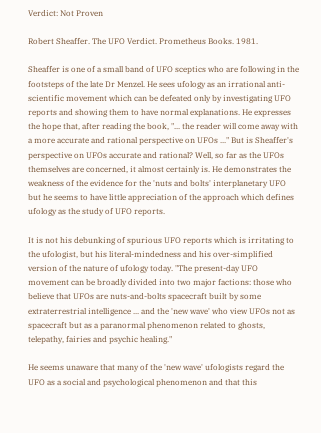Verdict: Not Proven

Robert Sheaffer. The UFO Verdict. Prometheus Books. 1981.

Sheaffer is one of a small band of UFO sceptics who are following in the footsteps of the late Dr Menzel. He sees ufology as an irrational anti-scientific movement which can be defeated only by investigating UFO reports and showing them to have normal explanations. He expresses the hope that, after reading the book, "... the reader will come away with a more accurate and rational perspective on UFOs ..." But is Sheaffer's perspective on UFOs accurate and rational? Well, so far as the UFOs themselves are concerned, it almost certainly is. He demonstrates the weakness of the evidence for the 'nuts and bolts' interplanetary UFO but he seems to have little appreciation of the approach which defines ufology as the study of UFO reports.

It is not his debunking of spurious UFO reports which is irritating to the ufologist, but his literal-mindedness and his over-simplified version of the nature of ufology today. "The present-day UFO movement can be broadly divided into two major factions: those who believe that UFOs are nuts-and-bolts spacecraft built by some extraterrestrial intelligence ... and the 'new wave' who view UFOs not as spacecraft but as a paranormal phenomenon related to ghosts, telepathy, fairies and psychic healing."

He seems unaware that many of the 'new wave' ufologists regard the UFO as a social and psychological phenomenon and that this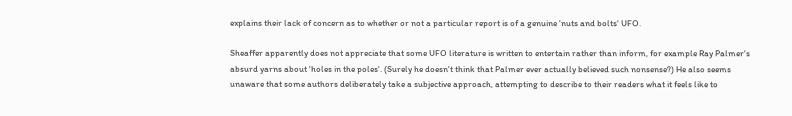explains their lack of concern as to whether or not a particular report is of a genuine 'nuts and bolts' UFO.

Sheaffer apparently does not appreciate that some UFO literature is written to entertain rather than inform, for example Ray Palmer's absurd yarns about 'holes in the poles'. (Surely he doesn't think that Palmer ever actually believed such nonsense?) He also seems unaware that some authors deliberately take a subjective approach, attempting to describe to their readers what it feels like to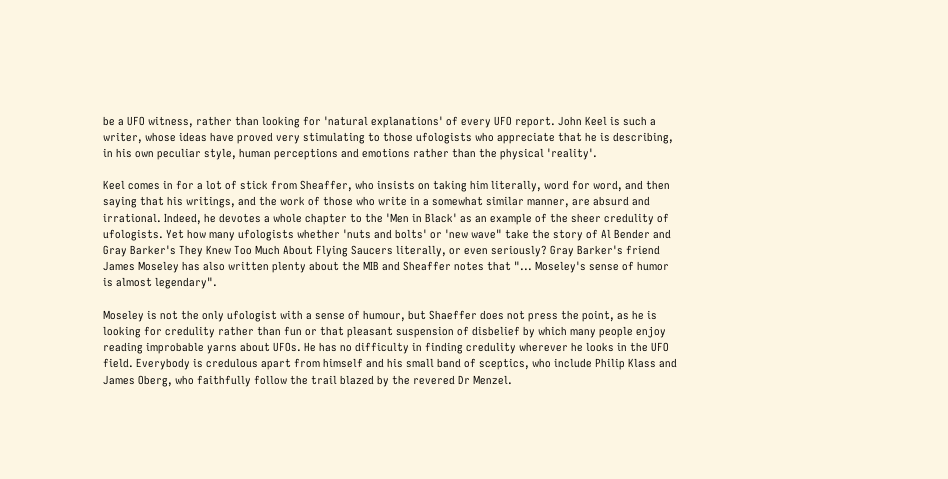be a UFO witness, rather than looking for 'natural explanations' of every UFO report. John Keel is such a writer, whose ideas have proved very stimulating to those ufologists who appreciate that he is describing, in his own peculiar style, human perceptions and emotions rather than the physical 'reality'.

Keel comes in for a lot of stick from Sheaffer, who insists on taking him literally, word for word, and then saying that his writings, and the work of those who write in a somewhat similar manner, are absurd and irrational. Indeed, he devotes a whole chapter to the 'Men in Black' as an example of the sheer credulity of ufologists. Yet how many ufologists whether 'nuts and bolts' or 'new wave" take the story of Al Bender and Gray Barker's They Knew Too Much About Flying Saucers literally, or even seriously? Gray Barker's friend James Moseley has also written plenty about the MIB and Sheaffer notes that "... Moseley's sense of humor is almost legendary".

Moseley is not the only ufologist with a sense of humour, but Shaeffer does not press the point, as he is looking for credulity rather than fun or that pleasant suspension of disbelief by which many people enjoy reading improbable yarns about UFOs. He has no difficulty in finding credulity wherever he looks in the UFO field. Everybody is credulous apart from himself and his small band of sceptics, who include Philip Klass and James Oberg, who faithfully follow the trail blazed by the revered Dr Menzel.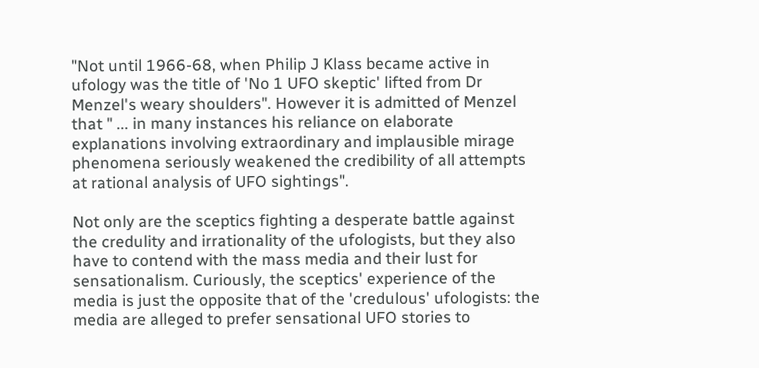"Not until 1966-68, when Philip J Klass became active in ufology was the title of 'No 1 UFO skeptic' lifted from Dr Menzel's weary shoulders". However it is admitted of Menzel that " ... in many instances his reliance on elaborate explanations involving extraordinary and implausible mirage phenomena seriously weakened the credibility of all attempts at rational analysis of UFO sightings".

Not only are the sceptics fighting a desperate battle against the credulity and irrationality of the ufologists, but they also have to contend with the mass media and their lust for sensationalism. Curiously, the sceptics' experience of the media is just the opposite that of the 'credulous' ufologists: the media are alleged to prefer sensational UFO stories to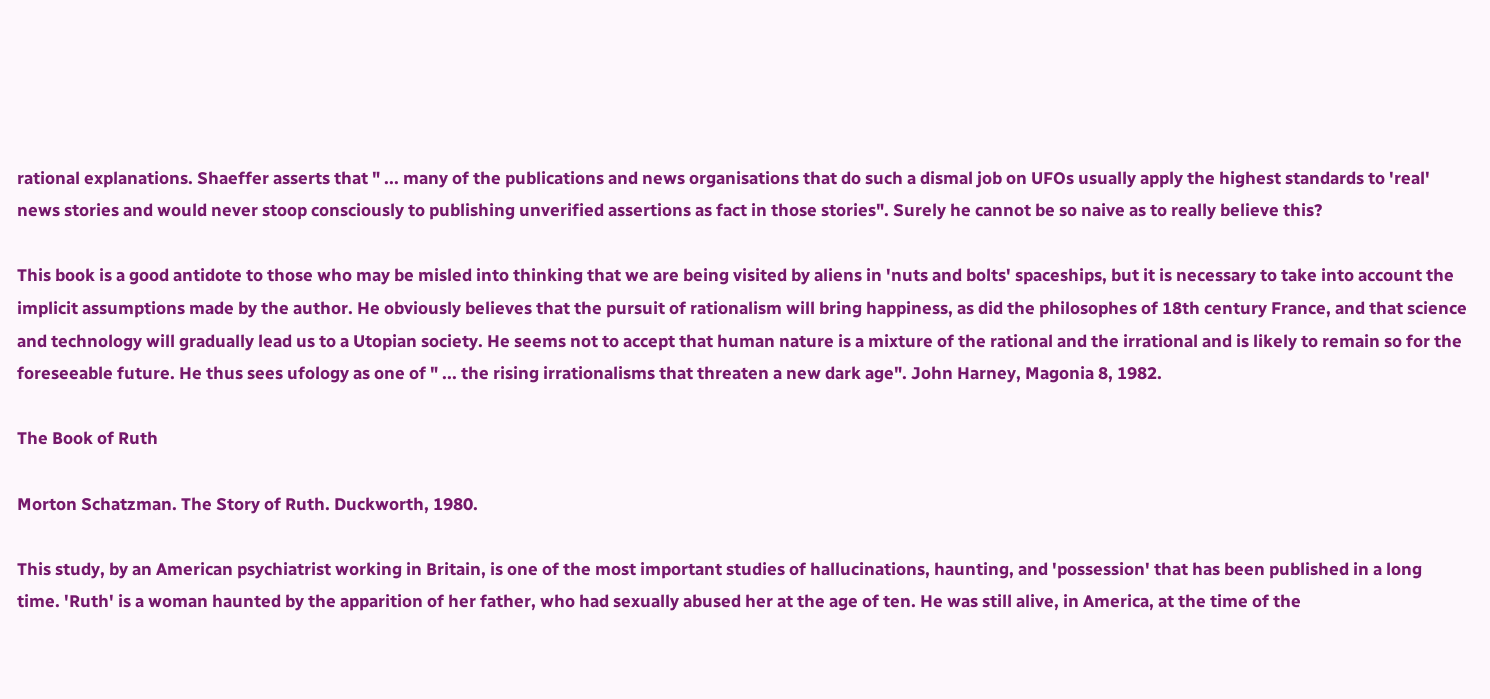rational explanations. Shaeffer asserts that " ... many of the publications and news organisations that do such a dismal job on UFOs usually apply the highest standards to 'real' news stories and would never stoop consciously to publishing unverified assertions as fact in those stories". Surely he cannot be so naive as to really believe this?

This book is a good antidote to those who may be misled into thinking that we are being visited by aliens in 'nuts and bolts' spaceships, but it is necessary to take into account the implicit assumptions made by the author. He obviously believes that the pursuit of rationalism will bring happiness, as did the philosophes of 18th century France, and that science and technology will gradually lead us to a Utopian society. He seems not to accept that human nature is a mixture of the rational and the irrational and is likely to remain so for the foreseeable future. He thus sees ufology as one of " ... the rising irrationalisms that threaten a new dark age". John Harney, Magonia 8, 1982.

The Book of Ruth

Morton Schatzman. The Story of Ruth. Duckworth, 1980.

This study, by an American psychiatrist working in Britain, is one of the most important studies of hallucinations, haunting, and 'possession' that has been published in a long time. 'Ruth' is a woman haunted by the apparition of her father, who had sexually abused her at the age of ten. He was still alive, in America, at the time of the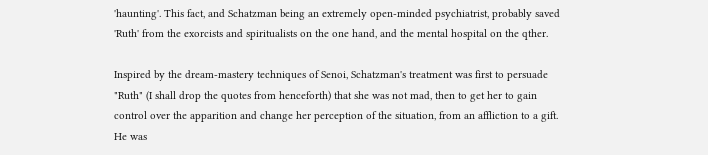'haunting'. This fact, and Schatzman being an extremely open-minded psychiatrist, probably saved 'Ruth' from the exorcists and spiritualists on the one hand, and the mental hospital on the qther.

Inspired by the dream-mastery techniques of Senoi, Schatzman's treatment was first to persuade "Ruth" (I shall drop the quotes from henceforth) that she was not mad, then to get her to gain control over the apparition and change her perception of the situation, from an affliction to a gift. He was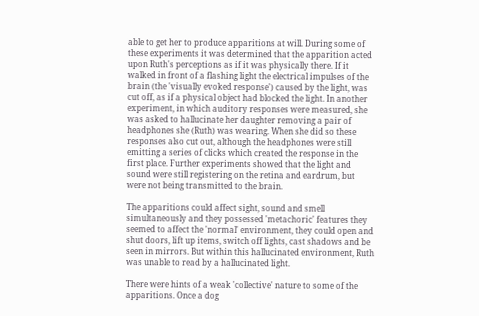able to get her to produce apparitions at will. During some of these experiments it was determined that the apparition acted upon Ruth's perceptions as if it was physically there. If it walked in front of a flashing light the electrical impulses of the brain (the 'visually evoked response') caused by the light, was cut off, as if a physical object had blocked the light. In another experiment, in which auditory responses were measured, she was asked to hallucinate her daughter removing a pair of headphones she (Ruth) was wearing. When she did so these responses also cut out, although the headphones were still emitting a series of clicks which created the response in the first place. Further experiments showed that the light and sound were still registering on the retina and eardrum, but were not being transmitted to the brain.

The apparitions could affect sight, sound and smell simultaneously and they possessed 'metachoric' features they seemed to affect the 'normal' environment, they could open and shut doors, lift up items, switch off lights, cast shadows and be seen in mirrors. But within this hallucinated environment, Ruth was unable to read by a hallucinated light.

There were hints of a weak 'collective' nature to some of the apparitions. Once a dog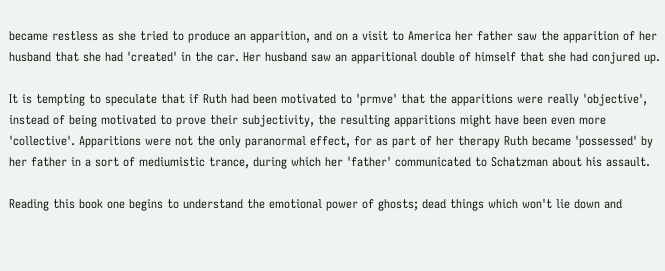became restless as she tried to produce an apparition, and on a visit to America her father saw the apparition of her husband that she had 'created' in the car. Her husband saw an apparitional double of himself that she had conjured up.

It is tempting to speculate that if Ruth had been motivated to 'prmve' that the apparitions were really 'objective', instead of being motivated to prove their subjectivity, the resulting apparitions might have been even more 'collective'. Apparitions were not the only paranormal effect, for as part of her therapy Ruth became 'possessed' by her father in a sort of mediumistic trance, during which her 'father' communicated to Schatzman about his assault.

Reading this book one begins to understand the emotional power of ghosts; dead things which won't lie down and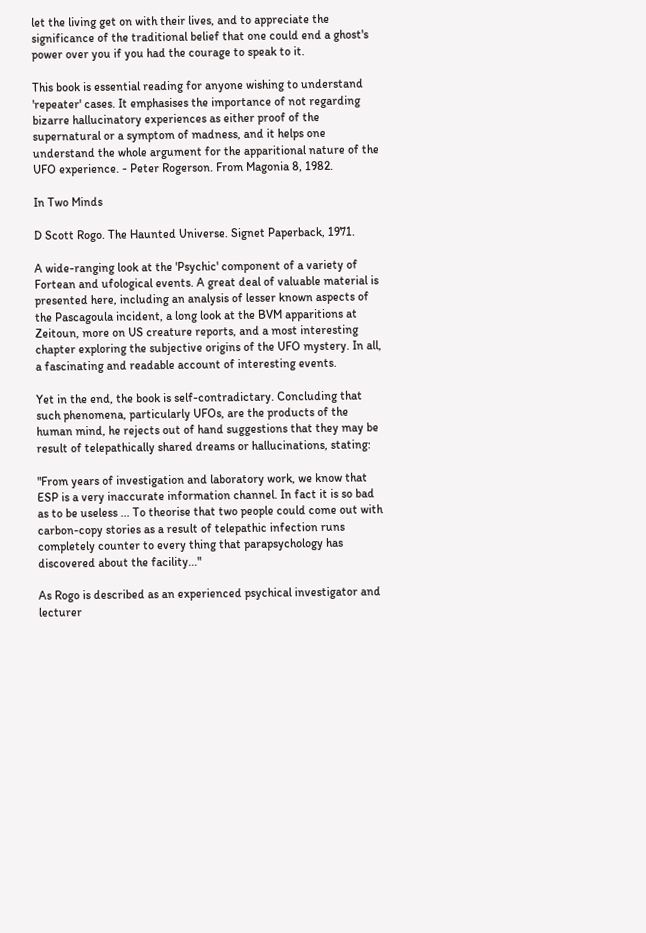let the living get on with their lives, and to appreciate the significance of the traditional belief that one could end a ghost's power over you if you had the courage to speak to it.

This book is essential reading for anyone wishing to understand 'repeater' cases. It emphasises the importance of not regarding bizarre hallucinatory experiences as either proof of the supernatural or a symptom of madness, and it helps one understand the whole argument for the apparitional nature of the UFO experience. - Peter Rogerson. From Magonia 8, 1982.

In Two Minds

D Scott Rogo. The Haunted Universe. Signet Paperback, 1971.

A wide-ranging look at the 'Psychic' component of a variety of Fortean and ufological events. A great deal of valuable material is presented here, including an analysis of lesser known aspects of the Pascagoula incident, a long look at the BVM apparitions at Zeitoun, more on US creature reports, and a most interesting chapter exploring the subjective origins of the UFO mystery. In all, a fascinating and readable account of interesting events.

Yet in the end, the book is self-contradictary. Concluding that such phenomena, particularly UFOs, are the products of the human mind, he rejects out of hand suggestions that they may be result of telepathically shared dreams or hallucinations, stating:

"From years of investigation and laboratory work, we know that ESP is a very inaccurate information channel. In fact it is so bad as to be useless ... To theorise that two people could come out with carbon-copy stories as a result of telepathic infection runs completely counter to every thing that parapsychology has discovered about the facility..."

As Rogo is described as an experienced psychical investigator and lecturer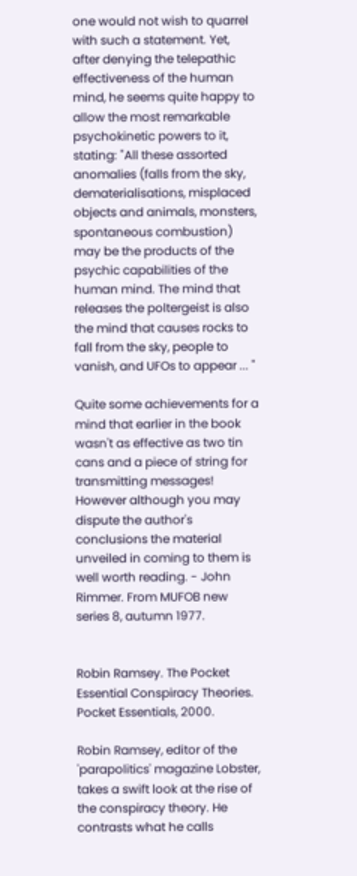one would not wish to quarrel with such a statement. Yet, after denying the telepathic effectiveness of the human mind, he seems quite happy to allow the most remarkable psychokinetic powers to it, stating: "All these assorted anomalies (falls from the sky, dematerialisations, misplaced objects and animals, monsters, spontaneous combustion) may be the products of the psychic capabilities of the human mind. The mind that releases the poltergeist is also the mind that causes rocks to fall from the sky, people to vanish, and UFOs to appear ... "

Quite some achievements for a mind that earlier in the book wasn't as effective as two tin cans and a piece of string for transmitting messages! However although you may dispute the author's conclusions the material unveiled in coming to them is well worth reading. - John Rimmer. From MUFOB new series 8, autumn 1977.


Robin Ramsey. The Pocket Essential Conspiracy Theories. Pocket Essentials, 2000.

Robin Ramsey, editor of the 'parapolitics' magazine Lobster, takes a swift look at the rise of the conspiracy theory. He contrasts what he calls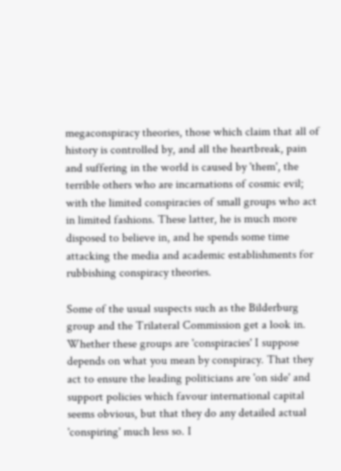megaconspiracy theories, those which claim that all of history is controlled by, and all the heartbreak, pain and suffering in the world is caused by 'them', the terrible others who are incarnations of cosmic evil; with the limited conspiracies of small groups who act in limited fashions. These latter, he is much more disposed to believe in, and he spends some time attacking the media and academic establishments for rubbishing conspiracy theories.

Some of the usual suspects such as the Bilderburg group and the Trilateral Commission get a look in. Whether these groups are 'conspiracies' I suppose depends on what you mean by conspiracy. That they act to ensure the leading politicians are 'on side' and support policies which favour international capital seems obvious, but that they do any detailed actual 'conspiring' much less so. I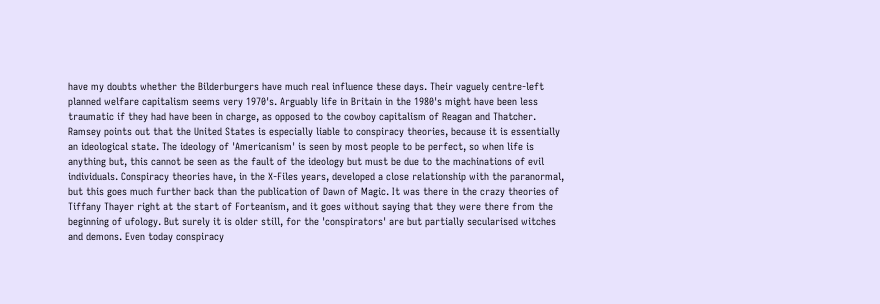have my doubts whether the Bilderburgers have much real influence these days. Their vaguely centre-left planned welfare capitalism seems very 1970's. Arguably life in Britain in the 1980's might have been less traumatic if they had have been in charge, as opposed to the cowboy capitalism of Reagan and Thatcher.
Ramsey points out that the United States is especially liable to conspiracy theories, because it is essentially an ideological state. The ideology of 'Americanism' is seen by most people to be perfect, so when life is anything but, this cannot be seen as the fault of the ideology but must be due to the machinations of evil individuals. Conspiracy theories have, in the X-Files years, developed a close relationship with the paranormal, but this goes much further back than the publication of Dawn of Magic. It was there in the crazy theories of Tiffany Thayer right at the start of Forteanism, and it goes without saying that they were there from the beginning of ufology. But surely it is older still, for the 'conspirators' are but partially secularised witches and demons. Even today conspiracy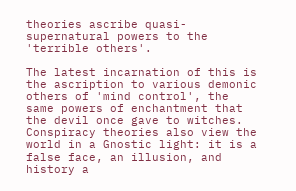theories ascribe quasi-supernatural powers to the 'terrible others'.

The latest incarnation of this is the ascription to various demonic others of 'mind control', the same powers of enchantment that the devil once gave to witches. Conspiracy theories also view the world in a Gnostic light: it is a false face, an illusion, and history a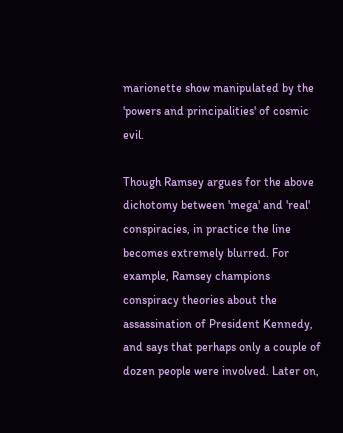marionette show manipulated by the 'powers and principalities' of cosmic evil.

Though Ramsey argues for the above dichotomy between 'mega' and 'real' conspiracies, in practice the line becomes extremely blurred. For example, Ramsey champions conspiracy theories about the assassination of President Kennedy, and says that perhaps only a couple of dozen people were involved. Later on,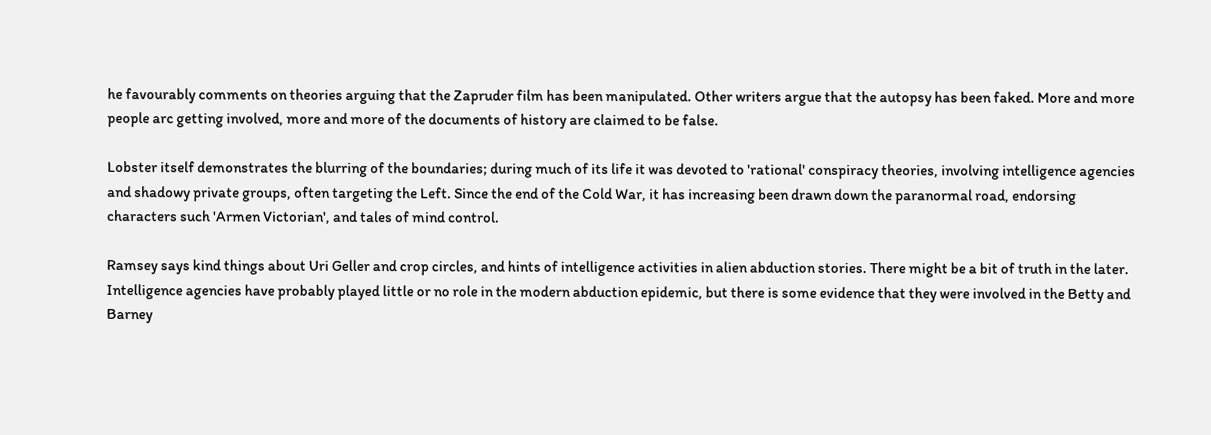he favourably comments on theories arguing that the Zapruder film has been manipulated. Other writers argue that the autopsy has been faked. More and more people arc getting involved, more and more of the documents of history are claimed to be false.

Lobster itself demonstrates the blurring of the boundaries; during much of its life it was devoted to 'rational' conspiracy theories, involving intelligence agencies and shadowy private groups, often targeting the Left. Since the end of the Cold War, it has increasing been drawn down the paranormal road, endorsing characters such 'Armen Victorian', and tales of mind control.

Ramsey says kind things about Uri Geller and crop circles, and hints of intelligence activities in alien abduction stories. There might be a bit of truth in the later. Intelligence agencies have probably played little or no role in the modern abduction epidemic, but there is some evidence that they were involved in the Betty and Barney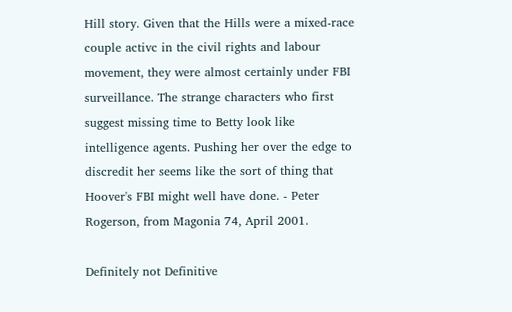Hill story. Given that the Hills were a mixed-race couple activc in the civil rights and labour movement, they were almost certainly under FBI surveillance. The strange characters who first suggest missing time to Betty look like intelligence agents. Pushing her over the edge to discredit her seems like the sort of thing that Hoover's FBI might well have done. - Peter Rogerson, from Magonia 74, April 2001.

Definitely not Definitive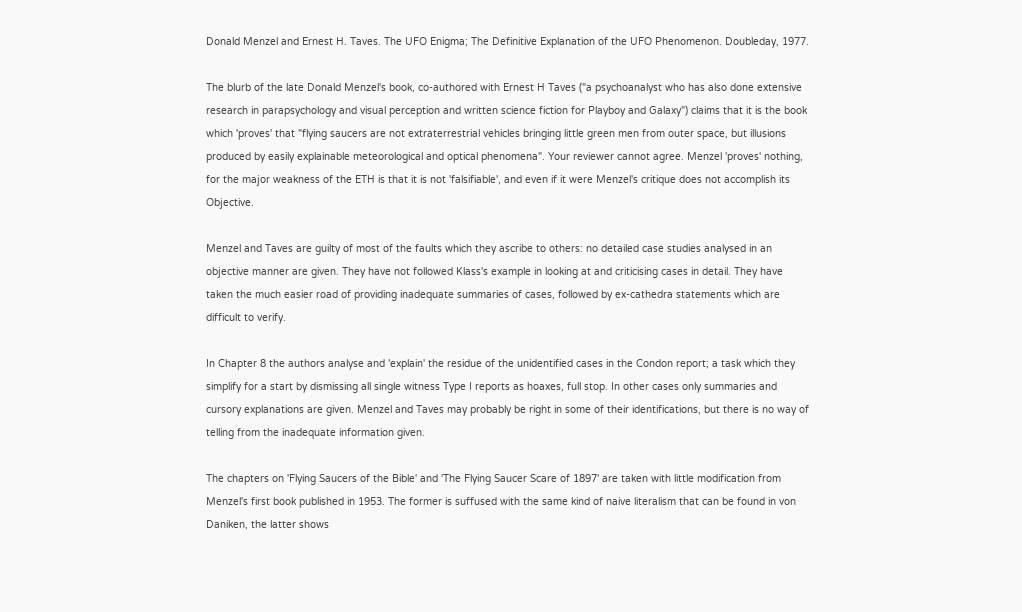Donald Menzel and Ernest H. Taves. The UFO Enigma; The Definitive Explanation of the UFO Phenomenon. Doubleday, 1977.

The blurb of the late Donald Menzel's book, co-authored with Ernest H Taves ("a psychoanalyst who has also done extensive research in parapsychology and visual perception and written science fiction for Playboy and Galaxy") claims that it is the book which 'proves' that "flying saucers are not extraterrestrial vehicles bringing little green men from outer space, but illusions produced by easily explainable meteorological and optical phenomena". Your reviewer cannot agree. Menzel 'proves' nothing, for the major weakness of the ETH is that it is not 'falsifiable', and even if it were Menzel's critique does not accomplish its Objective.

Menzel and Taves are guilty of most of the faults which they ascribe to others: no detailed case studies analysed in an objective manner are given. They have not followed Klass's example in looking at and criticising cases in detail. They have taken the much easier road of providing inadequate summaries of cases, followed by ex-cathedra statements which are difficult to verify.

In Chapter 8 the authors analyse and 'explain' the residue of the unidentified cases in the Condon report; a task which they simplify for a start by dismissing all single witness Type I reports as hoaxes, full stop. In other cases only summaries and cursory explanations are given. Menzel and Taves may probably be right in some of their identifications, but there is no way of telling from the inadequate information given.

The chapters on 'Flying Saucers of the Bible' and 'The Flying Saucer Scare of 1897' are taken with little modification from Menzel's first book published in 1953. The former is suffused with the same kind of naive literalism that can be found in von Daniken, the latter shows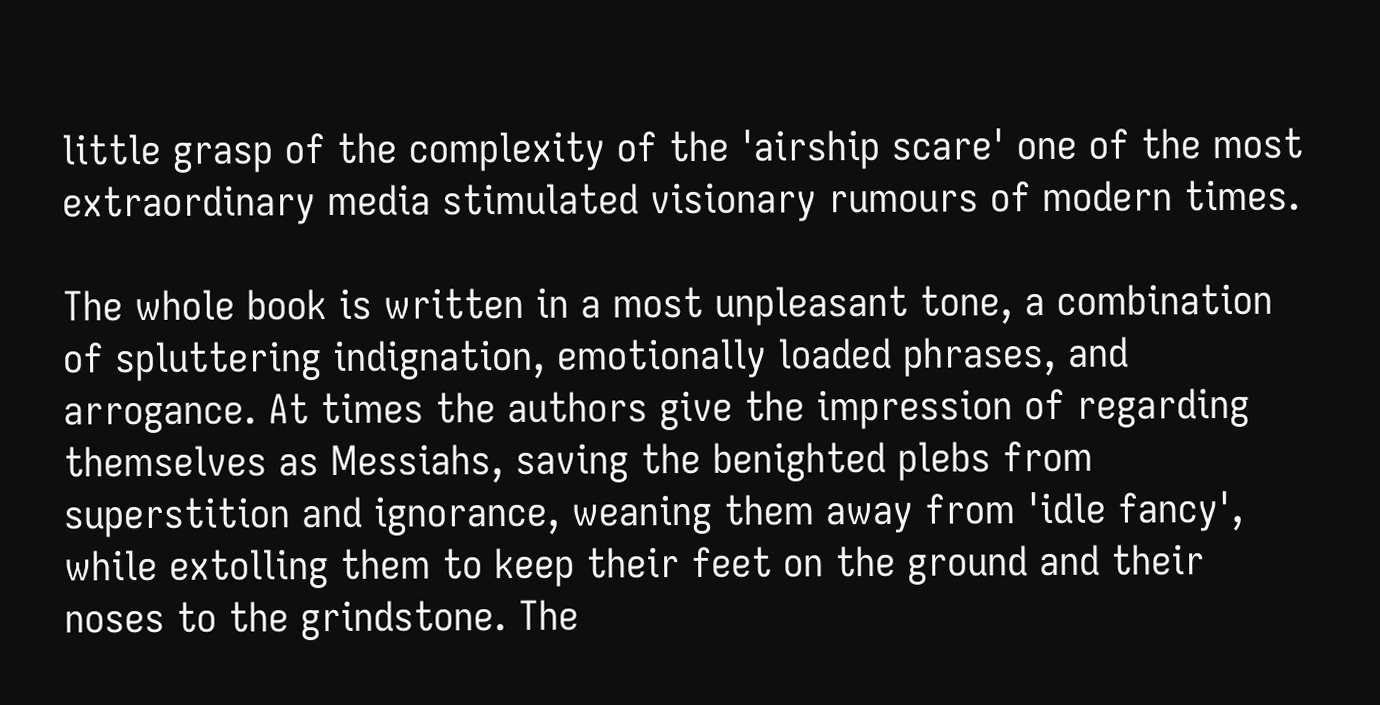little grasp of the complexity of the 'airship scare' one of the most extraordinary media stimulated visionary rumours of modern times.

The whole book is written in a most unpleasant tone, a combination of spluttering indignation, emotionally loaded phrases, and arrogance. At times the authors give the impression of regarding themselves as Messiahs, saving the benighted plebs from superstition and ignorance, weaning them away from 'idle fancy', while extolling them to keep their feet on the ground and their noses to the grindstone. The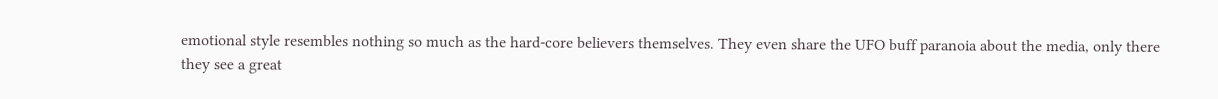emotional style resembles nothing so much as the hard-core believers themselves. They even share the UFO buff paranoia about the media, only there they see a great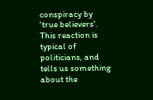conspiracy by 'true believers'. This reaction is typical of politicians, and tells us something about the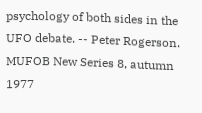psychology of both sides in the UFO debate. -- Peter Rogerson. MUFOB New Series 8, autumn 1977